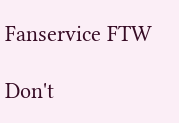Fanservice FTW

Don't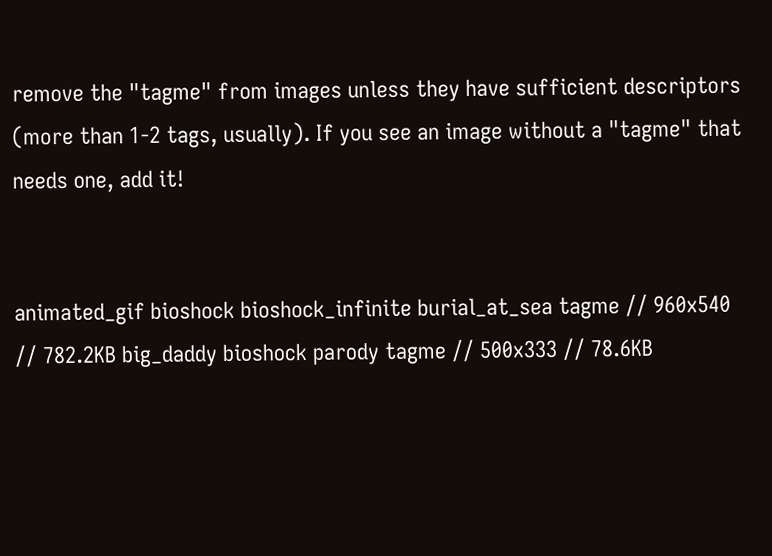remove the "tagme" from images unless they have sufficient descriptors (more than 1-2 tags, usually). If you see an image without a "tagme" that needs one, add it!


animated_gif bioshock bioshock_infinite burial_at_sea tagme // 960x540 // 782.2KB big_daddy bioshock parody tagme // 500x333 // 78.6KB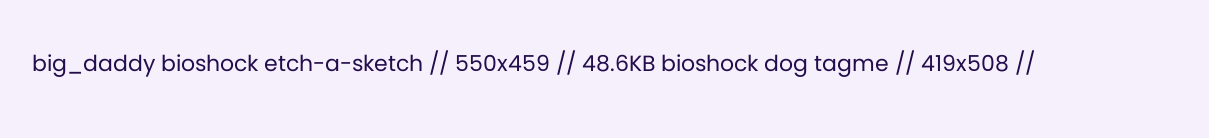big_daddy bioshock etch-a-sketch // 550x459 // 48.6KB bioshock dog tagme // 419x508 //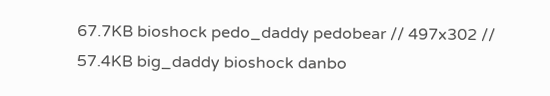67.7KB bioshock pedo_daddy pedobear // 497x302 // 57.4KB big_daddy bioshock danbo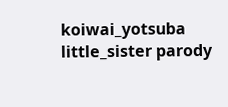koiwai_yotsuba little_sister parody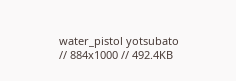water_pistol yotsubato // 884x1000 // 492.4KB